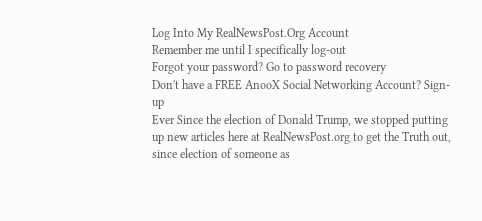Log Into My RealNewsPost.Org Account
Remember me until I specifically log-out
Forgot your password? Go to password recovery
Don't have a FREE AnooX Social Networking Account? Sign-up
Ever Since the election of Donald Trump, we stopped putting up new articles here at RealNewsPost.org to get the Truth out, since election of someone as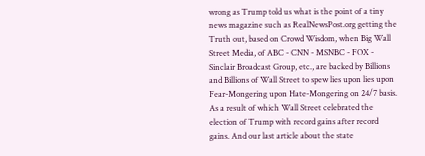wrong as Trump told us what is the point of a tiny news magazine such as RealNewsPost.org getting the Truth out, based on Crowd Wisdom, when Big Wall Street Media, of ABC - CNN - MSNBC - FOX - Sinclair Broadcast Group, etc., are backed by Billions and Billions of Wall Street to spew lies upon lies upon Fear-Mongering upon Hate-Mongering on 24/7 basis. As a result of which Wall Street celebrated the election of Trump with record gains after record gains. And our last article about the state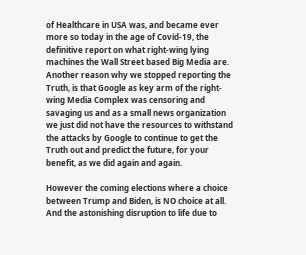of Healthcare in USA was, and became ever more so today in the age of Covid-19, the definitive report on what right-wing lying machines the Wall Street based Big Media are. Another reason why we stopped reporting the Truth, is that Google as key arm of the right-wing Media Complex was censoring and savaging us and as a small news organization we just did not have the resources to withstand the attacks by Google to continue to get the Truth out and predict the future, for your benefit, as we did again and again.

However the coming elections where a choice between Trump and Biden, is NO choice at all. And the astonishing disruption to life due to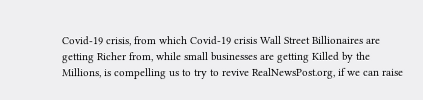Covid-19 crisis, from which Covid-19 crisis Wall Street Billionaires are getting Richer from, while small businesses are getting Killed by the Millions, is compelling us to try to revive RealNewsPost.org, if we can raise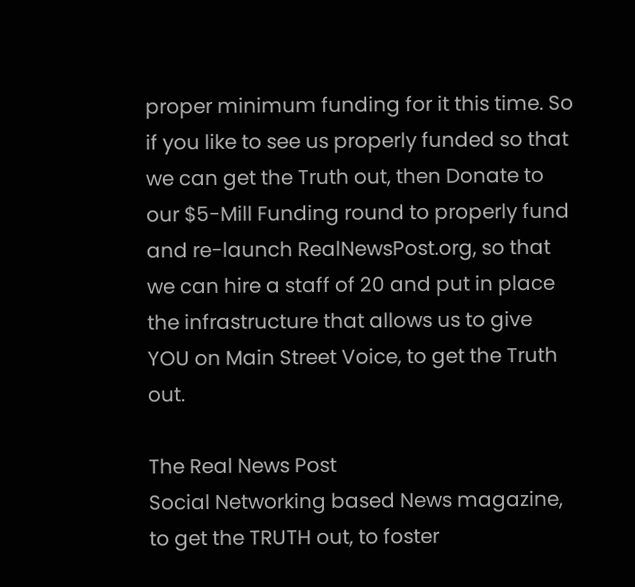proper minimum funding for it this time. So if you like to see us properly funded so that we can get the Truth out, then Donate to our $5-Mill Funding round to properly fund and re-launch RealNewsPost.org, so that we can hire a staff of 20 and put in place the infrastructure that allows us to give YOU on Main Street Voice, to get the Truth out.

The Real News Post
Social Networking based News magazine, to get the TRUTH out, to foster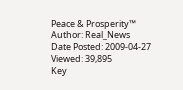Peace & Prosperity™
Author: Real_News
Date Posted: 2009-04-27
Viewed: 39,895
Key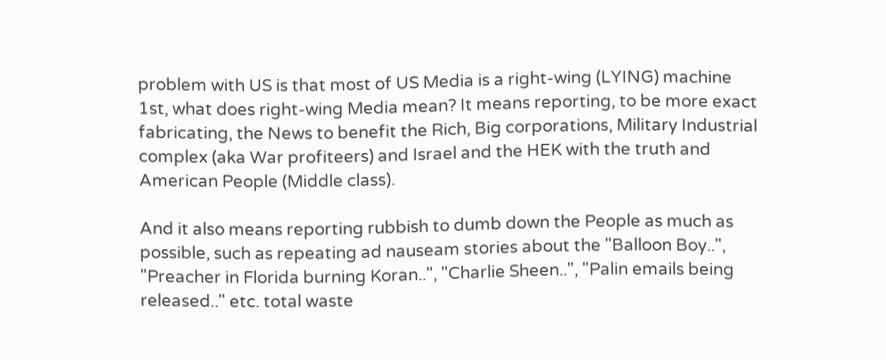problem with US is that most of US Media is a right-wing (LYING) machine
1st, what does right-wing Media mean? It means reporting, to be more exact fabricating, the News to benefit the Rich, Big corporations, Military Industrial complex (aka War profiteers) and Israel and the HEK with the truth and American People (Middle class).

And it also means reporting rubbish to dumb down the People as much as possible, such as repeating ad nauseam stories about the "Balloon Boy..", "Preacher in Florida burning Koran..", "Charlie Sheen..", "Palin emails being released.." etc. total waste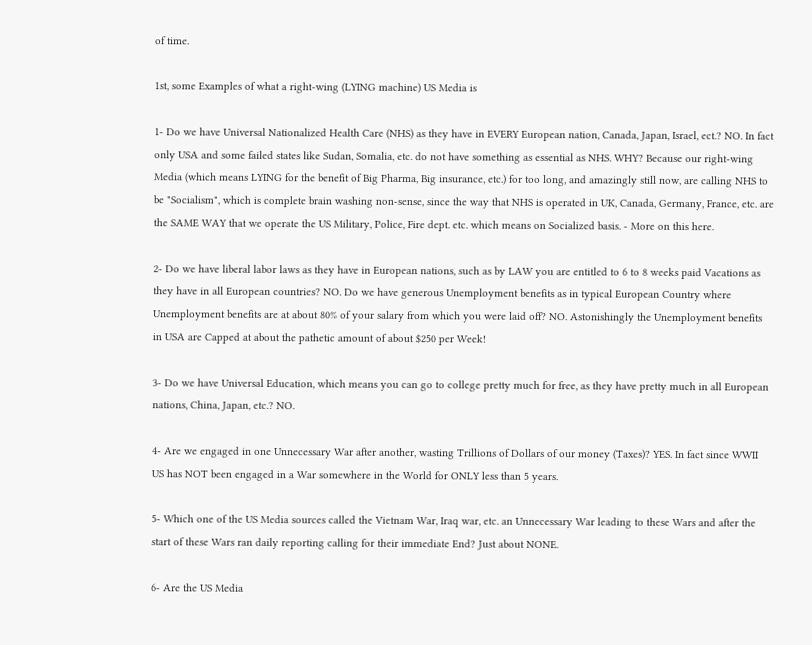of time.

1st, some Examples of what a right-wing (LYING machine) US Media is

1- Do we have Universal Nationalized Health Care (NHS) as they have in EVERY European nation, Canada, Japan, Israel, ect.? NO. In fact only USA and some failed states like Sudan, Somalia, etc. do not have something as essential as NHS. WHY? Because our right-wing Media (which means LYING for the benefit of Big Pharma, Big insurance, etc.) for too long, and amazingly still now, are calling NHS to be "Socialism", which is complete brain washing non-sense, since the way that NHS is operated in UK, Canada, Germany, France, etc. are the SAME WAY that we operate the US Military, Police, Fire dept. etc. which means on Socialized basis. - More on this here.

2- Do we have liberal labor laws as they have in European nations, such as by LAW you are entitled to 6 to 8 weeks paid Vacations as they have in all European countries? NO. Do we have generous Unemployment benefits as in typical European Country where Unemployment benefits are at about 80% of your salary from which you were laid off? NO. Astonishingly the Unemployment benefits in USA are Capped at about the pathetic amount of about $250 per Week!

3- Do we have Universal Education, which means you can go to college pretty much for free, as they have pretty much in all European nations, China, Japan, etc.? NO.

4- Are we engaged in one Unnecessary War after another, wasting Trillions of Dollars of our money (Taxes)? YES. In fact since WWII US has NOT been engaged in a War somewhere in the World for ONLY less than 5 years.

5- Which one of the US Media sources called the Vietnam War, Iraq war, etc. an Unnecessary War leading to these Wars and after the start of these Wars ran daily reporting calling for their immediate End? Just about NONE.

6- Are the US Media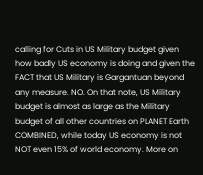calling for Cuts in US Military budget given how badly US economy is doing and given the FACT that US Military is Gargantuan beyond any measure. NO. On that note, US Military budget is almost as large as the Military budget of all other countries on PLANET Earth COMBINED, while today US economy is not NOT even 15% of world economy. More on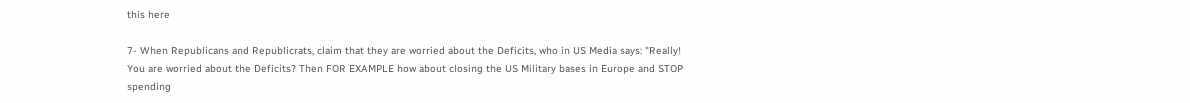this here

7- When Republicans and Republicrats, claim that they are worried about the Deficits, who in US Media says: "Really! You are worried about the Deficits? Then FOR EXAMPLE how about closing the US Military bases in Europe and STOP spending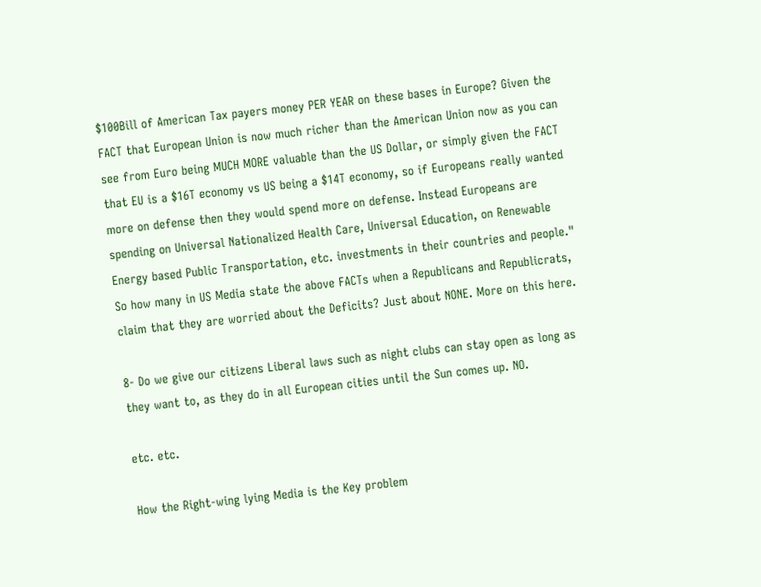$100Bill of American Tax payers money PER YEAR on these bases in Europe? Given the FACT that European Union is now much richer than the American Union now as you can see from Euro being MUCH MORE valuable than the US Dollar, or simply given the FACT that EU is a $16T economy vs US being a $14T economy, so if Europeans really wanted more on defense then they would spend more on defense. Instead Europeans are spending on Universal Nationalized Health Care, Universal Education, on Renewable Energy based Public Transportation, etc. investments in their countries and people." So how many in US Media state the above FACTs when a Republicans and Republicrats, claim that they are worried about the Deficits? Just about NONE. More on this here.

8- Do we give our citizens Liberal laws such as night clubs can stay open as long as they want to, as they do in all European cities until the Sun comes up. NO.

etc. etc.

How the Right-wing lying Media is the Key problem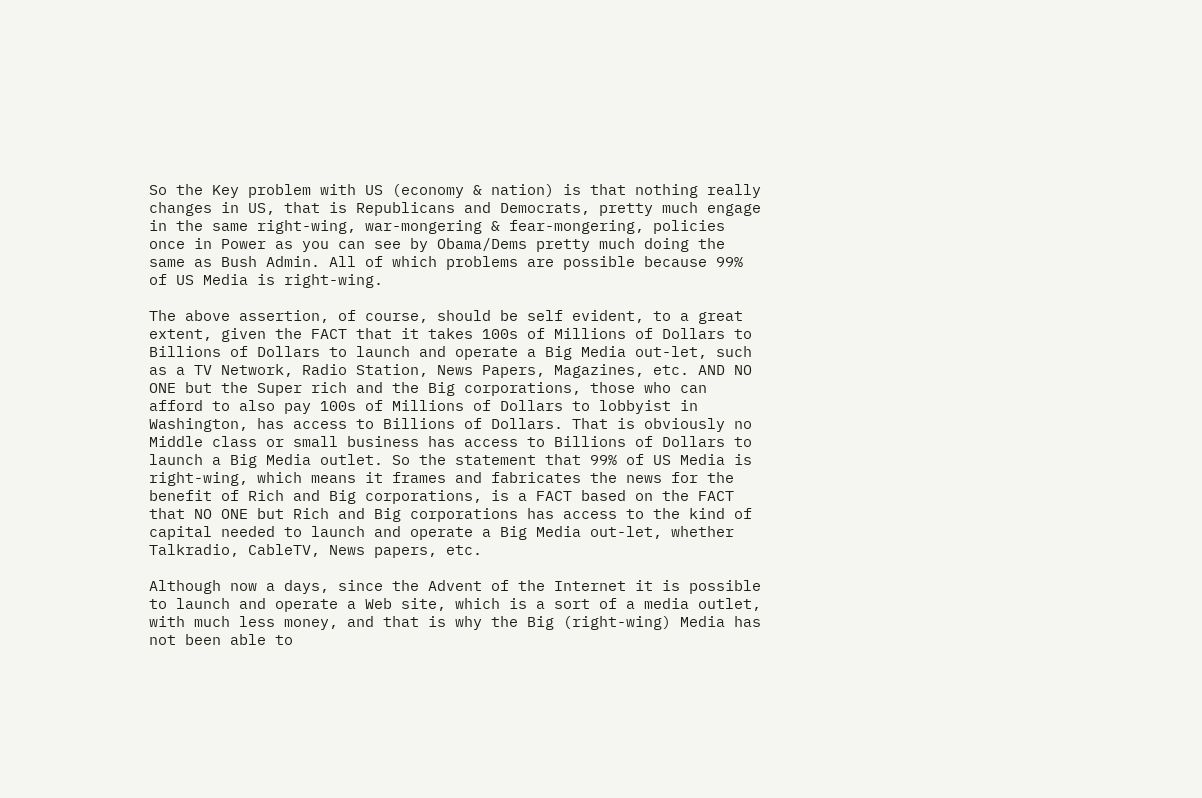So the Key problem with US (economy & nation) is that nothing really changes in US, that is Republicans and Democrats, pretty much engage in the same right-wing, war-mongering & fear-mongering, policies once in Power as you can see by Obama/Dems pretty much doing the same as Bush Admin. All of which problems are possible because 99% of US Media is right-wing.

The above assertion, of course, should be self evident, to a great extent, given the FACT that it takes 100s of Millions of Dollars to Billions of Dollars to launch and operate a Big Media out-let, such as a TV Network, Radio Station, News Papers, Magazines, etc. AND NO ONE but the Super rich and the Big corporations, those who can afford to also pay 100s of Millions of Dollars to lobbyist in Washington, has access to Billions of Dollars. That is obviously no Middle class or small business has access to Billions of Dollars to launch a Big Media outlet. So the statement that 99% of US Media is right-wing, which means it frames and fabricates the news for the benefit of Rich and Big corporations, is a FACT based on the FACT that NO ONE but Rich and Big corporations has access to the kind of capital needed to launch and operate a Big Media out-let, whether Talkradio, CableTV, News papers, etc.

Although now a days, since the Advent of the Internet it is possible to launch and operate a Web site, which is a sort of a media outlet, with much less money, and that is why the Big (right-wing) Media has not been able to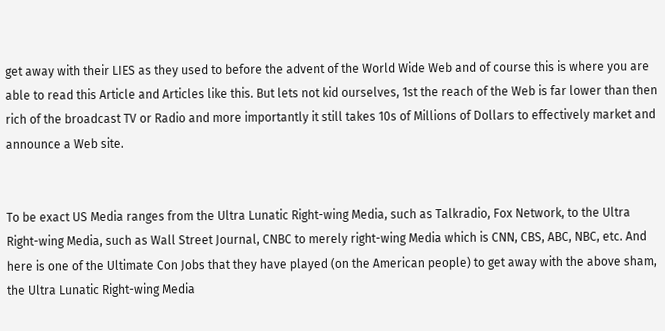get away with their LIES as they used to before the advent of the World Wide Web and of course this is where you are able to read this Article and Articles like this. But lets not kid ourselves, 1st the reach of the Web is far lower than then rich of the broadcast TV or Radio and more importantly it still takes 10s of Millions of Dollars to effectively market and announce a Web site.


To be exact US Media ranges from the Ultra Lunatic Right-wing Media, such as Talkradio, Fox Network, to the Ultra Right-wing Media, such as Wall Street Journal, CNBC to merely right-wing Media which is CNN, CBS, ABC, NBC, etc. And here is one of the Ultimate Con Jobs that they have played (on the American people) to get away with the above sham, the Ultra Lunatic Right-wing Media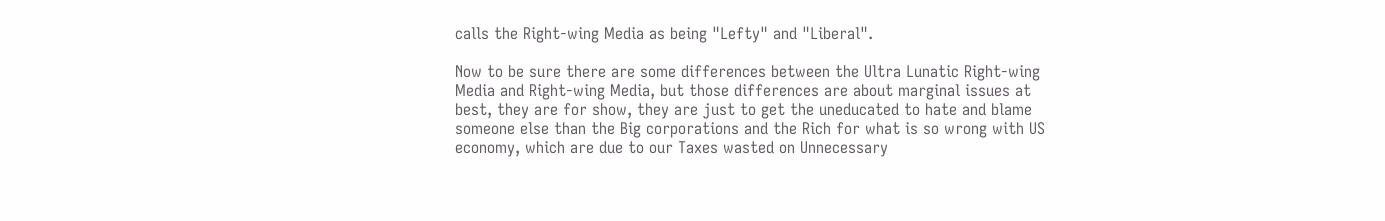calls the Right-wing Media as being "Lefty" and "Liberal".

Now to be sure there are some differences between the Ultra Lunatic Right-wing Media and Right-wing Media, but those differences are about marginal issues at best, they are for show, they are just to get the uneducated to hate and blame someone else than the Big corporations and the Rich for what is so wrong with US economy, which are due to our Taxes wasted on Unnecessary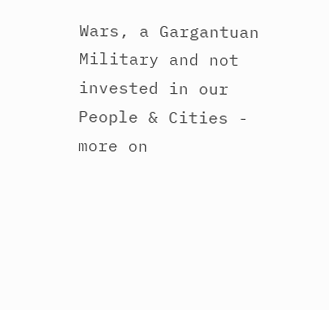Wars, a Gargantuan Military and not invested in our People & Cities - more on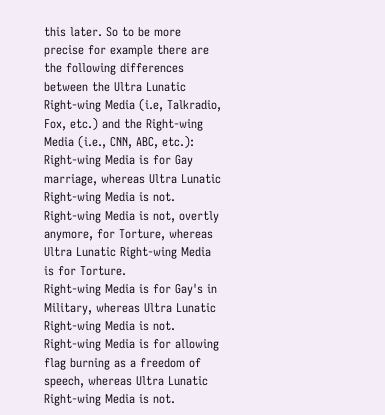this later. So to be more precise for example there are the following differences between the Ultra Lunatic Right-wing Media (i.e, Talkradio, Fox, etc.) and the Right-wing Media (i.e., CNN, ABC, etc.):
Right-wing Media is for Gay marriage, whereas Ultra Lunatic Right-wing Media is not.
Right-wing Media is not, overtly anymore, for Torture, whereas Ultra Lunatic Right-wing Media is for Torture.
Right-wing Media is for Gay's in Military, whereas Ultra Lunatic Right-wing Media is not.
Right-wing Media is for allowing flag burning as a freedom of speech, whereas Ultra Lunatic Right-wing Media is not.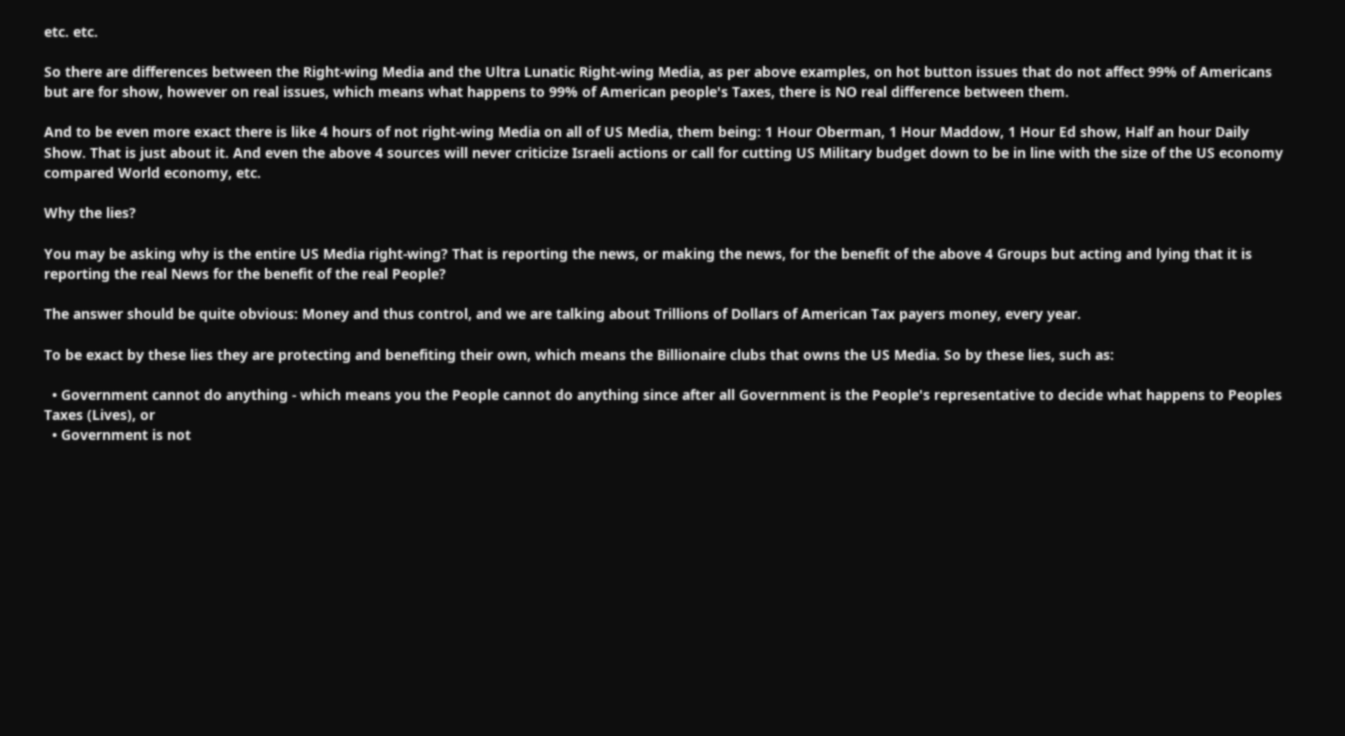etc. etc.

So there are differences between the Right-wing Media and the Ultra Lunatic Right-wing Media, as per above examples, on hot button issues that do not affect 99% of Americans but are for show, however on real issues, which means what happens to 99% of American people's Taxes, there is NO real difference between them.

And to be even more exact there is like 4 hours of not right-wing Media on all of US Media, them being: 1 Hour Oberman, 1 Hour Maddow, 1 Hour Ed show, Half an hour Daily Show. That is just about it. And even the above 4 sources will never criticize Israeli actions or call for cutting US Military budget down to be in line with the size of the US economy compared World economy, etc.

Why the lies?

You may be asking why is the entire US Media right-wing? That is reporting the news, or making the news, for the benefit of the above 4 Groups but acting and lying that it is reporting the real News for the benefit of the real People?

The answer should be quite obvious: Money and thus control, and we are talking about Trillions of Dollars of American Tax payers money, every year.

To be exact by these lies they are protecting and benefiting their own, which means the Billionaire clubs that owns the US Media. So by these lies, such as:

  • Government cannot do anything - which means you the People cannot do anything since after all Government is the People's representative to decide what happens to Peoples Taxes (Lives), or
  • Government is not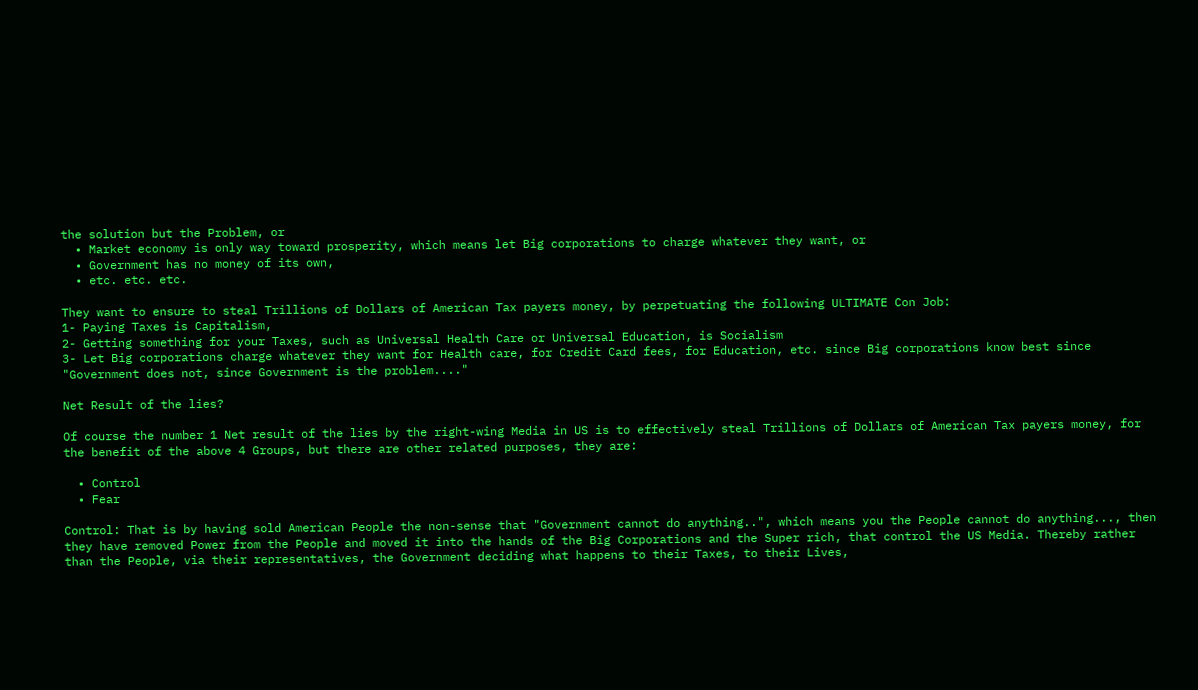the solution but the Problem, or
  • Market economy is only way toward prosperity, which means let Big corporations to charge whatever they want, or
  • Government has no money of its own,
  • etc. etc. etc.

They want to ensure to steal Trillions of Dollars of American Tax payers money, by perpetuating the following ULTIMATE Con Job:
1- Paying Taxes is Capitalism,
2- Getting something for your Taxes, such as Universal Health Care or Universal Education, is Socialism
3- Let Big corporations charge whatever they want for Health care, for Credit Card fees, for Education, etc. since Big corporations know best since "Government does not, since Government is the problem...."

Net Result of the lies?

Of course the number 1 Net result of the lies by the right-wing Media in US is to effectively steal Trillions of Dollars of American Tax payers money, for the benefit of the above 4 Groups, but there are other related purposes, they are:

  • Control
  • Fear

Control: That is by having sold American People the non-sense that "Government cannot do anything..", which means you the People cannot do anything..., then they have removed Power from the People and moved it into the hands of the Big Corporations and the Super rich, that control the US Media. Thereby rather than the People, via their representatives, the Government deciding what happens to their Taxes, to their Lives,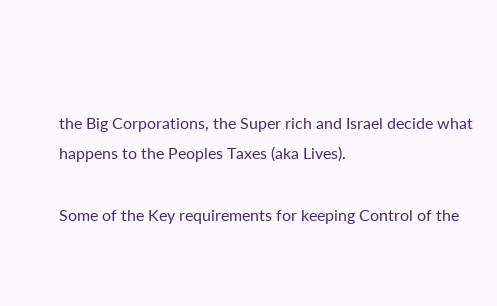the Big Corporations, the Super rich and Israel decide what happens to the Peoples Taxes (aka Lives).

Some of the Key requirements for keeping Control of the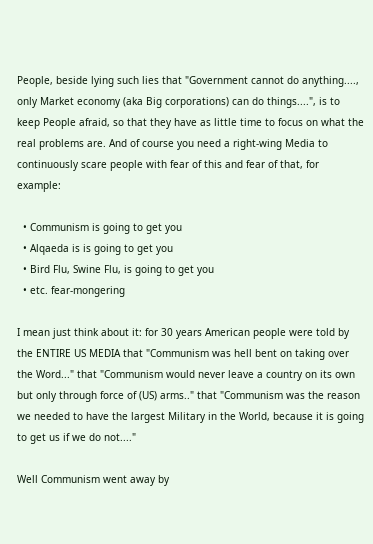People, beside lying such lies that "Government cannot do anything...., only Market economy (aka Big corporations) can do things....", is to keep People afraid, so that they have as little time to focus on what the real problems are. And of course you need a right-wing Media to continuously scare people with fear of this and fear of that, for example:

  • Communism is going to get you
  • Alqaeda is is going to get you
  • Bird Flu, Swine Flu, is going to get you
  • etc. fear-mongering

I mean just think about it: for 30 years American people were told by the ENTIRE US MEDIA that "Communism was hell bent on taking over the Word..." that "Communism would never leave a country on its own but only through force of (US) arms.." that "Communism was the reason we needed to have the largest Military in the World, because it is going to get us if we do not...."

Well Communism went away by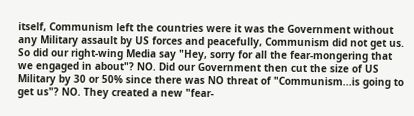itself, Communism left the countries were it was the Government without any Military assault by US forces and peacefully, Communism did not get us. So did our right-wing Media say "Hey, sorry for all the fear-mongering that we engaged in about"? NO. Did our Government then cut the size of US Military by 30 or 50% since there was NO threat of "Communism...is going to get us"? NO. They created a new "fear-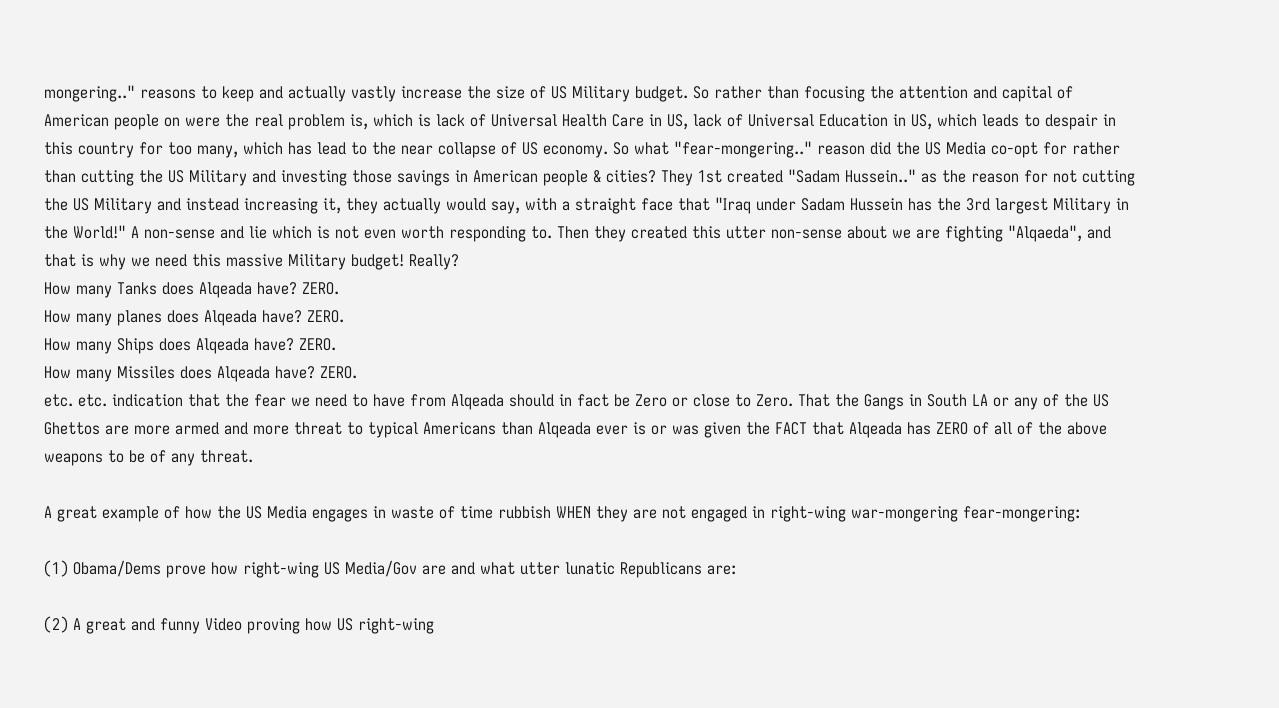mongering.." reasons to keep and actually vastly increase the size of US Military budget. So rather than focusing the attention and capital of American people on were the real problem is, which is lack of Universal Health Care in US, lack of Universal Education in US, which leads to despair in this country for too many, which has lead to the near collapse of US economy. So what "fear-mongering.." reason did the US Media co-opt for rather than cutting the US Military and investing those savings in American people & cities? They 1st created "Sadam Hussein.." as the reason for not cutting the US Military and instead increasing it, they actually would say, with a straight face that "Iraq under Sadam Hussein has the 3rd largest Military in the World!" A non-sense and lie which is not even worth responding to. Then they created this utter non-sense about we are fighting "Alqaeda", and that is why we need this massive Military budget! Really?
How many Tanks does Alqeada have? ZERO.
How many planes does Alqeada have? ZERO.
How many Ships does Alqeada have? ZERO.
How many Missiles does Alqeada have? ZERO.
etc. etc. indication that the fear we need to have from Alqeada should in fact be Zero or close to Zero. That the Gangs in South LA or any of the US Ghettos are more armed and more threat to typical Americans than Alqeada ever is or was given the FACT that Alqeada has ZERO of all of the above weapons to be of any threat.

A great example of how the US Media engages in waste of time rubbish WHEN they are not engaged in right-wing war-mongering fear-mongering:

(1) Obama/Dems prove how right-wing US Media/Gov are and what utter lunatic Republicans are:

(2) A great and funny Video proving how US right-wing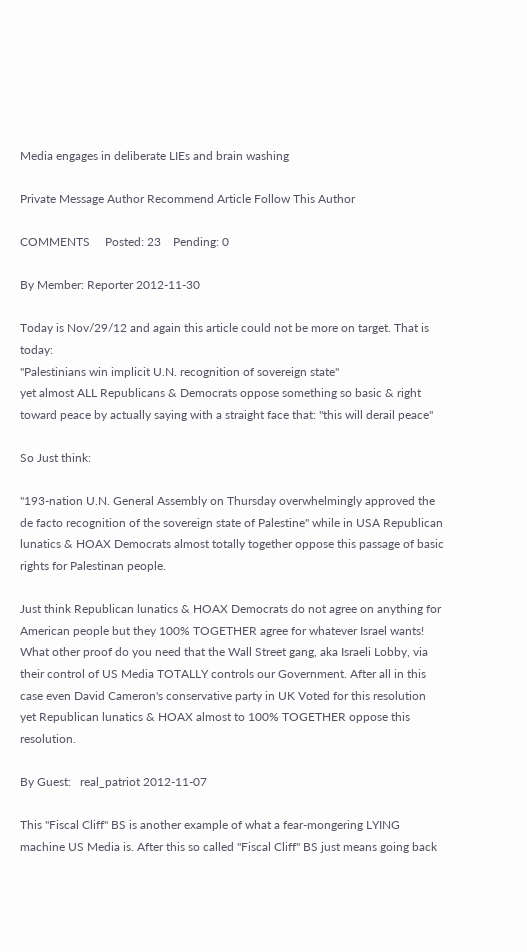Media engages in deliberate LIEs and brain washing

Private Message Author Recommend Article Follow This Author

COMMENTS     Posted: 23    Pending: 0

By Member: Reporter 2012-11-30

Today is Nov/29/12 and again this article could not be more on target. That is today:
"Palestinians win implicit U.N. recognition of sovereign state"
yet almost ALL Republicans & Democrats oppose something so basic & right toward peace by actually saying with a straight face that: "this will derail peace"

So Just think:

"193-nation U.N. General Assembly on Thursday overwhelmingly approved the de facto recognition of the sovereign state of Palestine" while in USA Republican lunatics & HOAX Democrats almost totally together oppose this passage of basic rights for Palestinan people.

Just think Republican lunatics & HOAX Democrats do not agree on anything for American people but they 100% TOGETHER agree for whatever Israel wants! What other proof do you need that the Wall Street gang, aka Israeli Lobby, via their control of US Media TOTALLY controls our Government. After all in this case even David Cameron's conservative party in UK Voted for this resolution yet Republican lunatics & HOAX almost to 100% TOGETHER oppose this resolution.

By Guest:   real_patriot 2012-11-07

This "Fiscal Cliff" BS is another example of what a fear-mongering LYING machine US Media is. After this so called "Fiscal Cliff" BS just means going back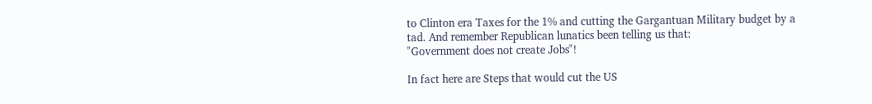to Clinton era Taxes for the 1% and cutting the Gargantuan Military budget by a tad. And remember Republican lunatics been telling us that:
"Government does not create Jobs"!

In fact here are Steps that would cut the US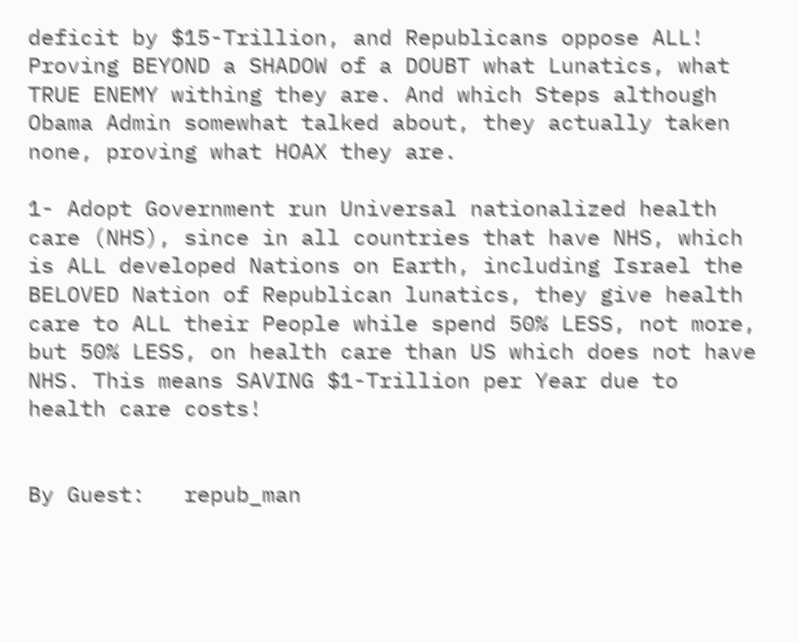deficit by $15-Trillion, and Republicans oppose ALL! Proving BEYOND a SHADOW of a DOUBT what Lunatics, what TRUE ENEMY withing they are. And which Steps although Obama Admin somewhat talked about, they actually taken none, proving what HOAX they are.

1- Adopt Government run Universal nationalized health care (NHS), since in all countries that have NHS, which is ALL developed Nations on Earth, including Israel the BELOVED Nation of Republican lunatics, they give health care to ALL their People while spend 50% LESS, not more, but 50% LESS, on health care than US which does not have NHS. This means SAVING $1-Trillion per Year due to health care costs!


By Guest:   repub_man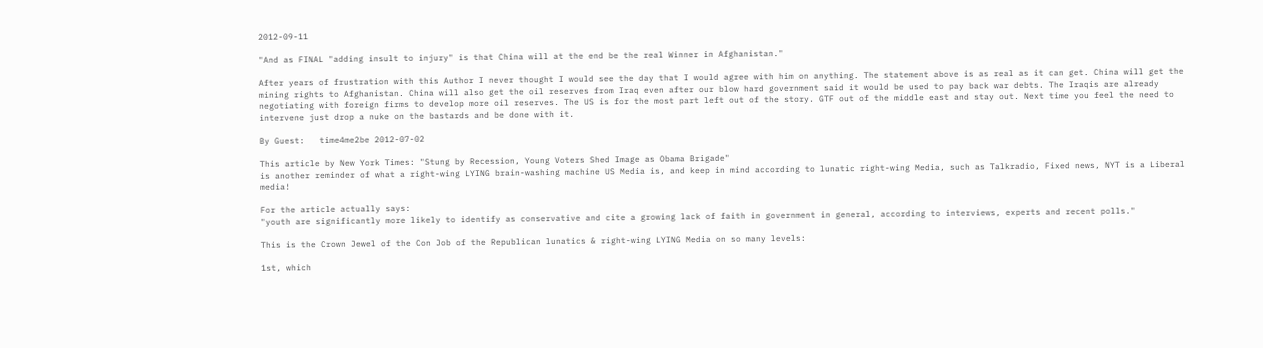2012-09-11

"And as FINAL "adding insult to injury" is that China will at the end be the real Winner in Afghanistan."

After years of frustration with this Author I never thought I would see the day that I would agree with him on anything. The statement above is as real as it can get. China will get the mining rights to Afghanistan. China will also get the oil reserves from Iraq even after our blow hard government said it would be used to pay back war debts. The Iraqis are already negotiating with foreign firms to develop more oil reserves. The US is for the most part left out of the story. GTF out of the middle east and stay out. Next time you feel the need to intervene just drop a nuke on the bastards and be done with it.

By Guest:   time4me2be 2012-07-02

This article by New York Times: "Stung by Recession, Young Voters Shed Image as Obama Brigade"
is another reminder of what a right-wing LYING brain-washing machine US Media is, and keep in mind according to lunatic right-wing Media, such as Talkradio, Fixed news, NYT is a Liberal media!

For the article actually says:
"youth are significantly more likely to identify as conservative and cite a growing lack of faith in government in general, according to interviews, experts and recent polls."

This is the Crown Jewel of the Con Job of the Republican lunatics & right-wing LYING Media on so many levels:

1st, which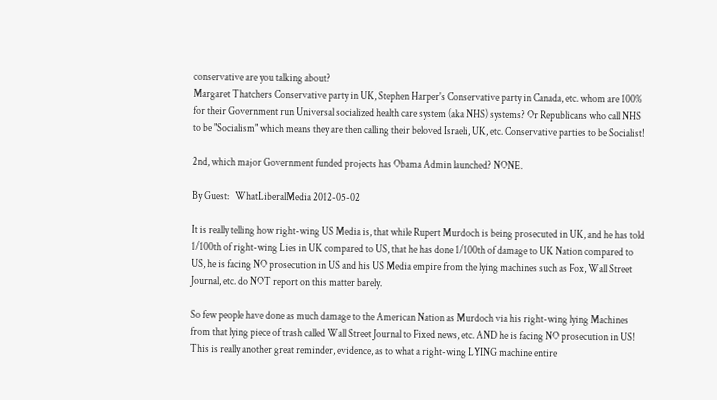conservative are you talking about?
Margaret Thatchers Conservative party in UK, Stephen Harper's Conservative party in Canada, etc. whom are 100% for their Government run Universal socialized health care system (aka NHS) systems? Or Republicans who call NHS to be "Socialism" which means they are then calling their beloved Israeli, UK, etc. Conservative parties to be Socialist!

2nd, which major Government funded projects has Obama Admin launched? NONE.

By Guest:   WhatLiberalMedia 2012-05-02

It is really telling how right-wing US Media is, that while Rupert Murdoch is being prosecuted in UK, and he has told 1/100th of right-wing Lies in UK compared to US, that he has done 1/100th of damage to UK Nation compared to US, he is facing NO prosecution in US and his US Media empire from the lying machines such as Fox, Wall Street Journal, etc. do NOT report on this matter barely.

So few people have done as much damage to the American Nation as Murdoch via his right-wing lying Machines from that lying piece of trash called Wall Street Journal to Fixed news, etc. AND he is facing NO prosecution in US! This is really another great reminder, evidence, as to what a right-wing LYING machine entire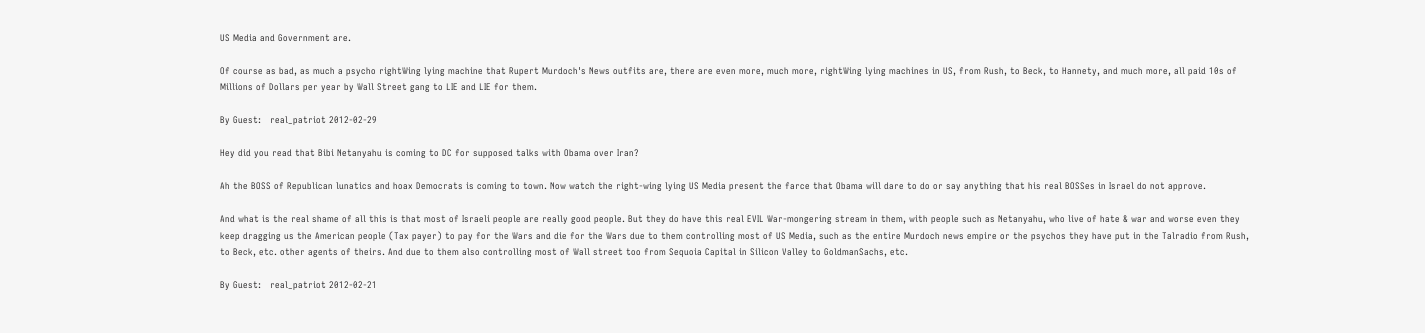US Media and Government are.

Of course as bad, as much a psycho rightWing lying machine that Rupert Murdoch's News outfits are, there are even more, much more, rightWing lying machines in US, from Rush, to Beck, to Hannety, and much more, all paid 10s of Millions of Dollars per year by Wall Street gang to LIE and LIE for them.

By Guest:   real_patriot 2012-02-29

Hey did you read that Bibi Netanyahu is coming to DC for supposed talks with Obama over Iran?

Ah the BOSS of Republican lunatics and hoax Democrats is coming to town. Now watch the right-wing lying US Media present the farce that Obama will dare to do or say anything that his real BOSSes in Israel do not approve.

And what is the real shame of all this is that most of Israeli people are really good people. But they do have this real EVIL War-mongering stream in them, with people such as Netanyahu, who live of hate & war and worse even they keep dragging us the American people (Tax payer) to pay for the Wars and die for the Wars due to them controlling most of US Media, such as the entire Murdoch news empire or the psychos they have put in the Talradio from Rush, to Beck, etc. other agents of theirs. And due to them also controlling most of Wall street too from Sequoia Capital in Silicon Valley to GoldmanSachs, etc.

By Guest:   real_patriot 2012-02-21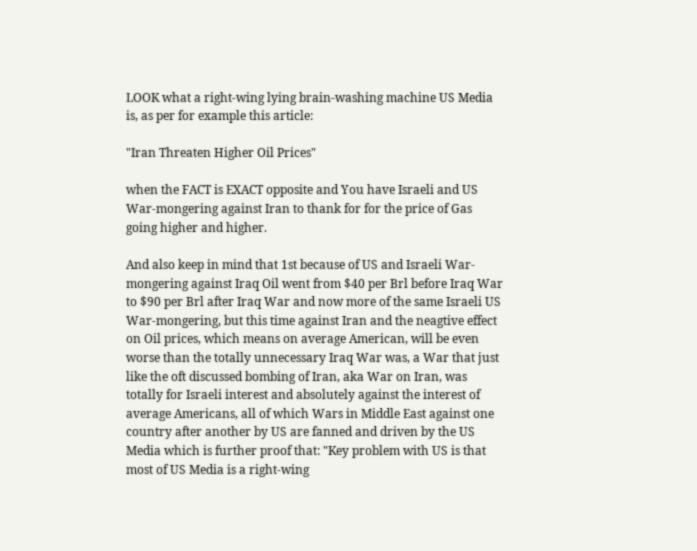LOOK what a right-wing lying brain-washing machine US Media is, as per for example this article:

"Iran Threaten Higher Oil Prices"

when the FACT is EXACT opposite and You have Israeli and US War-mongering against Iran to thank for for the price of Gas going higher and higher.

And also keep in mind that 1st because of US and Israeli War-mongering against Iraq Oil went from $40 per Brl before Iraq War to $90 per Brl after Iraq War and now more of the same Israeli US War-mongering, but this time against Iran and the neagtive effect on Oil prices, which means on average American, will be even worse than the totally unnecessary Iraq War was, a War that just like the oft discussed bombing of Iran, aka War on Iran, was totally for Israeli interest and absolutely against the interest of average Americans, all of which Wars in Middle East against one country after another by US are fanned and driven by the US Media which is further proof that: "Key problem with US is that most of US Media is a right-wing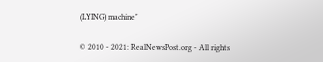(LYING) machine"

© 2010 - 2021: RealNewsPost.org - All rights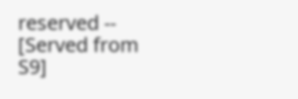reserved -- [Served from S9]